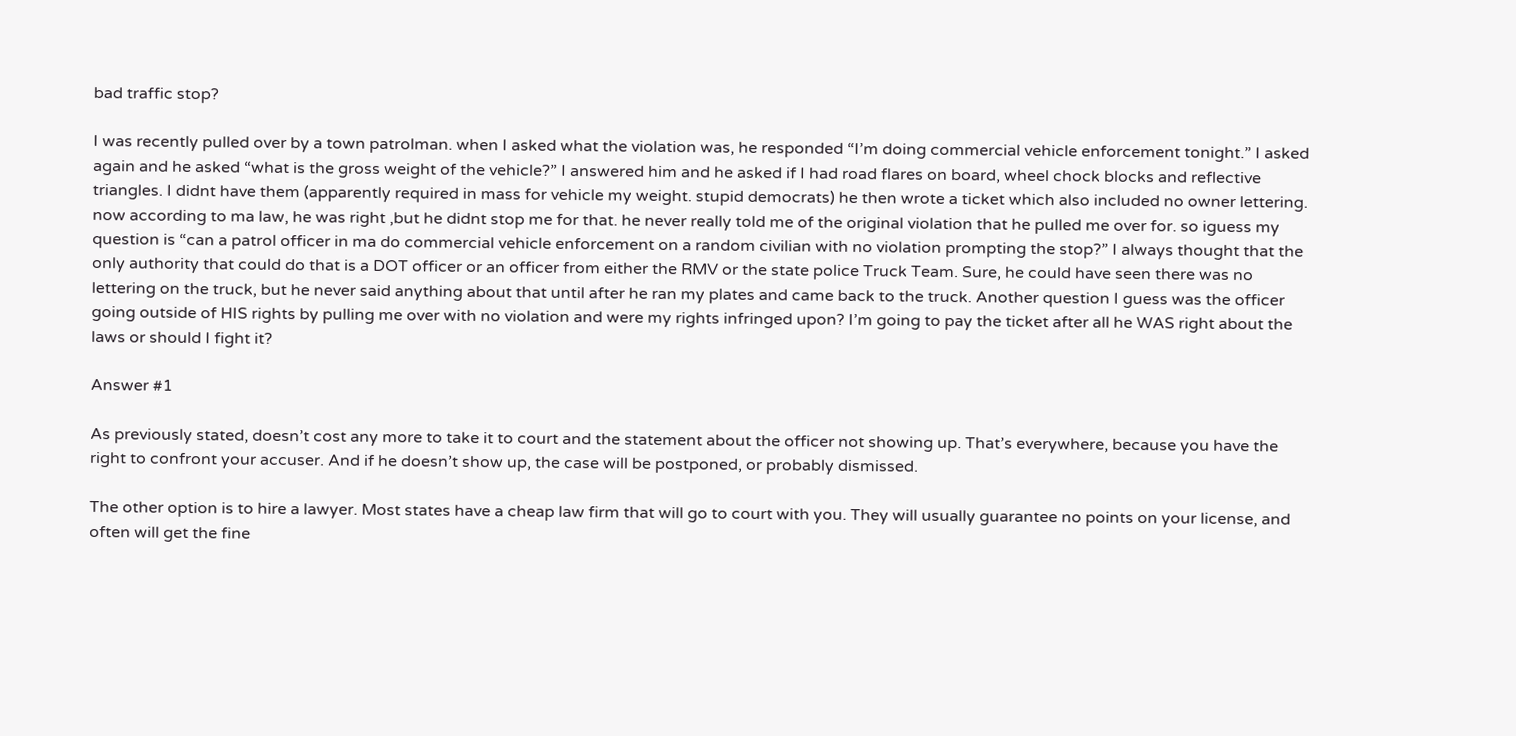bad traffic stop?

I was recently pulled over by a town patrolman. when I asked what the violation was, he responded “I’m doing commercial vehicle enforcement tonight.” I asked again and he asked “what is the gross weight of the vehicle?” I answered him and he asked if I had road flares on board, wheel chock blocks and reflective triangles. I didnt have them (apparently required in mass for vehicle my weight. stupid democrats) he then wrote a ticket which also included no owner lettering. now according to ma law, he was right ,but he didnt stop me for that. he never really told me of the original violation that he pulled me over for. so iguess my question is “can a patrol officer in ma do commercial vehicle enforcement on a random civilian with no violation prompting the stop?” I always thought that the only authority that could do that is a DOT officer or an officer from either the RMV or the state police Truck Team. Sure, he could have seen there was no lettering on the truck, but he never said anything about that until after he ran my plates and came back to the truck. Another question I guess was the officer going outside of HIS rights by pulling me over with no violation and were my rights infringed upon? I’m going to pay the ticket after all he WAS right about the laws or should I fight it?

Answer #1

As previously stated, doesn’t cost any more to take it to court and the statement about the officer not showing up. That’s everywhere, because you have the right to confront your accuser. And if he doesn’t show up, the case will be postponed, or probably dismissed.

The other option is to hire a lawyer. Most states have a cheap law firm that will go to court with you. They will usually guarantee no points on your license, and often will get the fine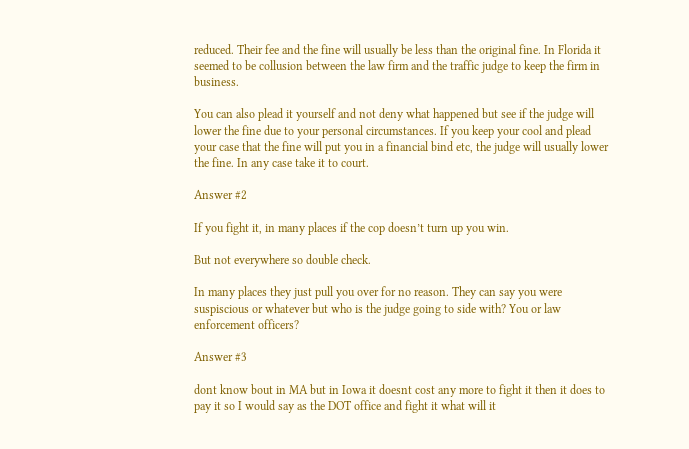reduced. Their fee and the fine will usually be less than the original fine. In Florida it seemed to be collusion between the law firm and the traffic judge to keep the firm in business.

You can also plead it yourself and not deny what happened but see if the judge will lower the fine due to your personal circumstances. If you keep your cool and plead your case that the fine will put you in a financial bind etc, the judge will usually lower the fine. In any case take it to court.

Answer #2

If you fight it, in many places if the cop doesn’t turn up you win.

But not everywhere so double check.

In many places they just pull you over for no reason. They can say you were suspiscious or whatever but who is the judge going to side with? You or law enforcement officers?

Answer #3

dont know bout in MA but in Iowa it doesnt cost any more to fight it then it does to pay it so I would say as the DOT office and fight it what will it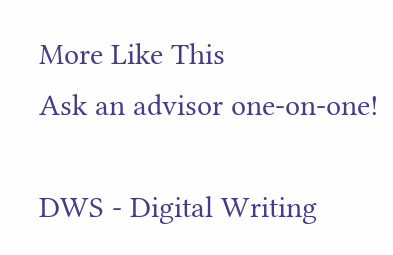More Like This
Ask an advisor one-on-one!

DWS - Digital Writing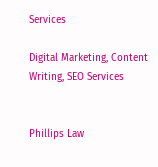Services

Digital Marketing, Content Writing, SEO Services


Phillips Law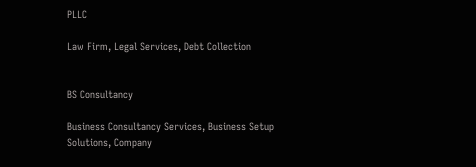PLLC

Law Firm, Legal Services, Debt Collection


BS Consultancy

Business Consultancy Services, Business Setup Solutions, Company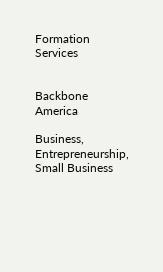Formation Services


Backbone America

Business, Entrepreneurship, Small Business